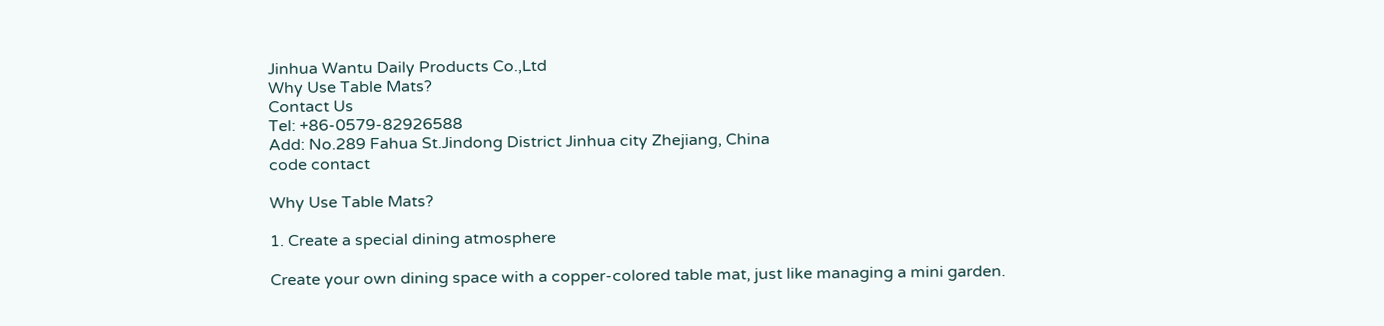Jinhua Wantu Daily Products Co.,Ltd
Why Use Table Mats?
Contact Us
Tel: +86-0579-82926588
Add: No.289 Fahua St.Jindong District Jinhua city Zhejiang, China
code contact

Why Use Table Mats?

1. Create a special dining atmosphere

Create your own dining space with a copper-colored table mat, just like managing a mini garden.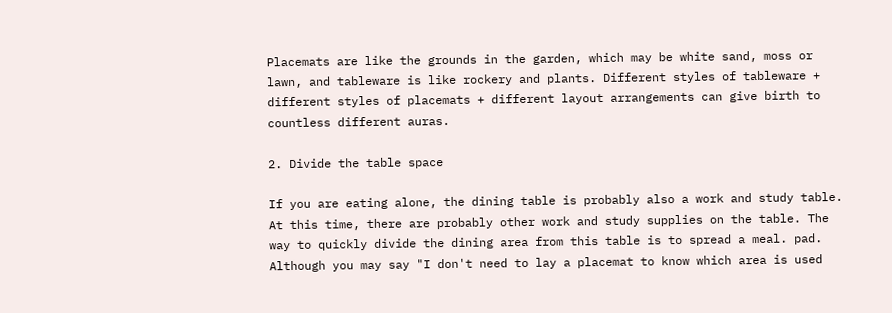Placemats are like the grounds in the garden, which may be white sand, moss or lawn, and tableware is like rockery and plants. Different styles of tableware + different styles of placemats + different layout arrangements can give birth to countless different auras.

2. Divide the table space

If you are eating alone, the dining table is probably also a work and study table. At this time, there are probably other work and study supplies on the table. The way to quickly divide the dining area from this table is to spread a meal. pad. Although you may say "I don't need to lay a placemat to know which area is used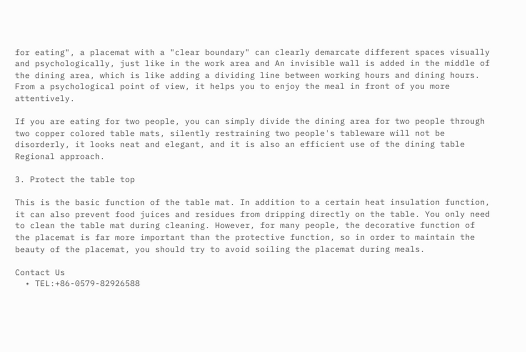for eating", a placemat with a "clear boundary" can clearly demarcate different spaces visually and psychologically, just like in the work area and An invisible wall is added in the middle of the dining area, which is like adding a dividing line between working hours and dining hours. From a psychological point of view, it helps you to enjoy the meal in front of you more attentively.

If you are eating for two people, you can simply divide the dining area for two people through two copper colored table mats, silently restraining two people's tableware will not be disorderly, it looks neat and elegant, and it is also an efficient use of the dining table Regional approach.

3. Protect the table top

This is the basic function of the table mat. In addition to a certain heat insulation function, it can also prevent food juices and residues from dripping directly on the table. You only need to clean the table mat during cleaning. However, for many people, the decorative function of the placemat is far more important than the protective function, so in order to maintain the beauty of the placemat, you should try to avoid soiling the placemat during meals.

Contact Us
  • TEL:+86-0579-82926588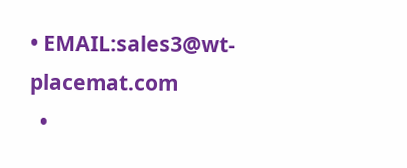• EMAIL:sales3@wt-placemat.com
  •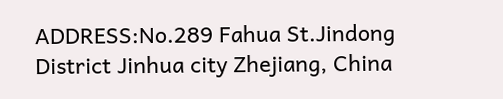ADDRESS:No.289 Fahua St.Jindong District Jinhua city Zhejiang, China